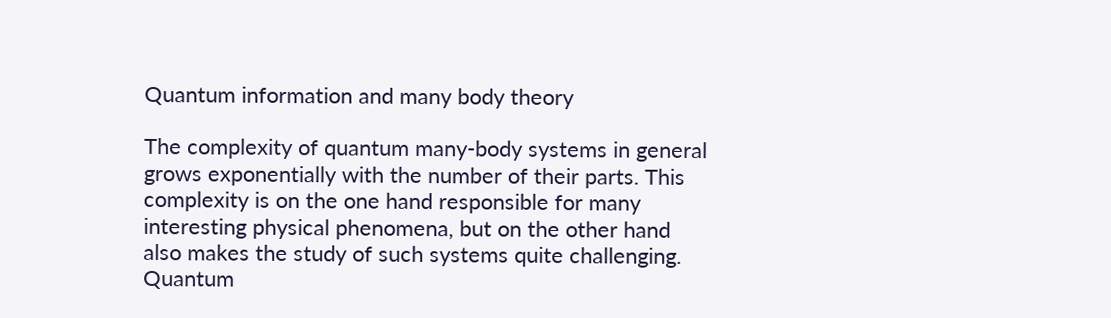Quantum information and many body theory

The complexity of quantum many-body systems in general grows exponentially with the number of their parts. This complexity is on the one hand responsible for many interesting physical phenomena, but on the other hand also makes the study of such systems quite challenging. Quantum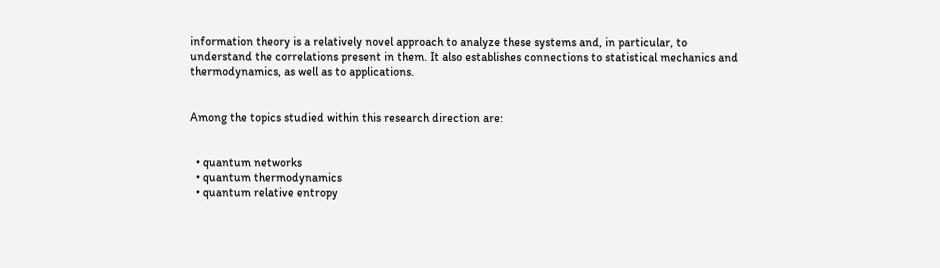information theory is a relatively novel approach to analyze these systems and, in particular, to understand the correlations present in them. It also establishes connections to statistical mechanics and thermodynamics, as well as to applications.


Among the topics studied within this research direction are:


  • quantum networks
  • quantum thermodynamics
  • quantum relative entropy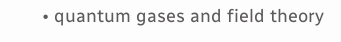• quantum gases and field theory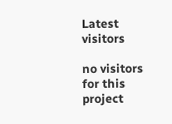Latest visitors

no visitors for this project